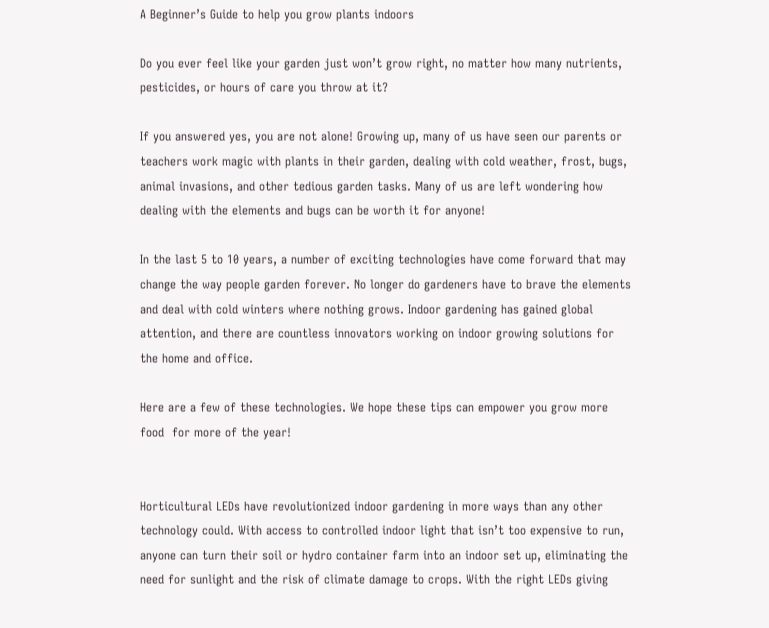A Beginner’s Guide to help you grow plants indoors

Do you ever feel like your garden just won’t grow right, no matter how many nutrients, pesticides, or hours of care you throw at it?

If you answered yes, you are not alone! Growing up, many of us have seen our parents or teachers work magic with plants in their garden, dealing with cold weather, frost, bugs, animal invasions, and other tedious garden tasks. Many of us are left wondering how dealing with the elements and bugs can be worth it for anyone!

In the last 5 to 10 years, a number of exciting technologies have come forward that may change the way people garden forever. No longer do gardeners have to brave the elements and deal with cold winters where nothing grows. Indoor gardening has gained global attention, and there are countless innovators working on indoor growing solutions for the home and office.

Here are a few of these technologies. We hope these tips can empower you grow more food  for more of the year!


Horticultural LEDs have revolutionized indoor gardening in more ways than any other technology could. With access to controlled indoor light that isn’t too expensive to run, anyone can turn their soil or hydro container farm into an indoor set up, eliminating the need for sunlight and the risk of climate damage to crops. With the right LEDs giving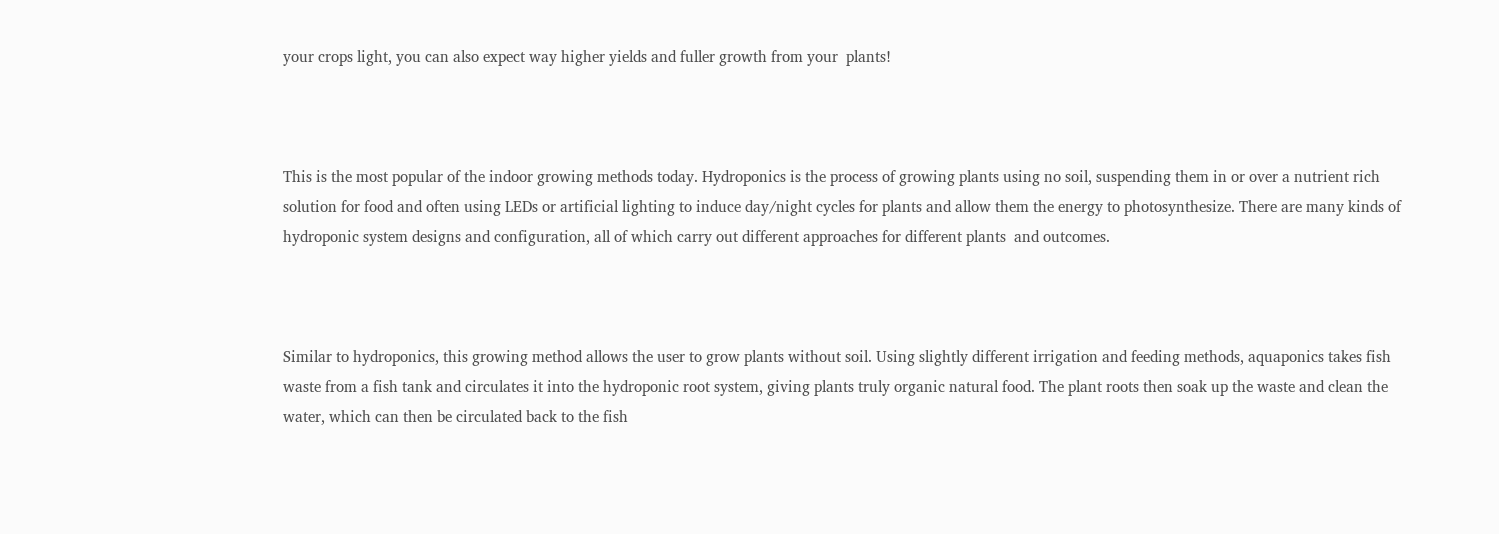your crops light, you can also expect way higher yields and fuller growth from your  plants!



This is the most popular of the indoor growing methods today. Hydroponics is the process of growing plants using no soil, suspending them in or over a nutrient rich solution for food and often using LEDs or artificial lighting to induce day/night cycles for plants and allow them the energy to photosynthesize. There are many kinds of hydroponic system designs and configuration, all of which carry out different approaches for different plants  and outcomes.



Similar to hydroponics, this growing method allows the user to grow plants without soil. Using slightly different irrigation and feeding methods, aquaponics takes fish waste from a fish tank and circulates it into the hydroponic root system, giving plants truly organic natural food. The plant roots then soak up the waste and clean the water, which can then be circulated back to the fish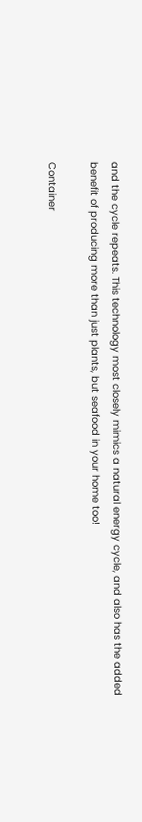and the cycle repeats. This technology most closely mimics a natural energy cycle, and also has the added benefit of producing more than just plants, but seafood in your home too!

Container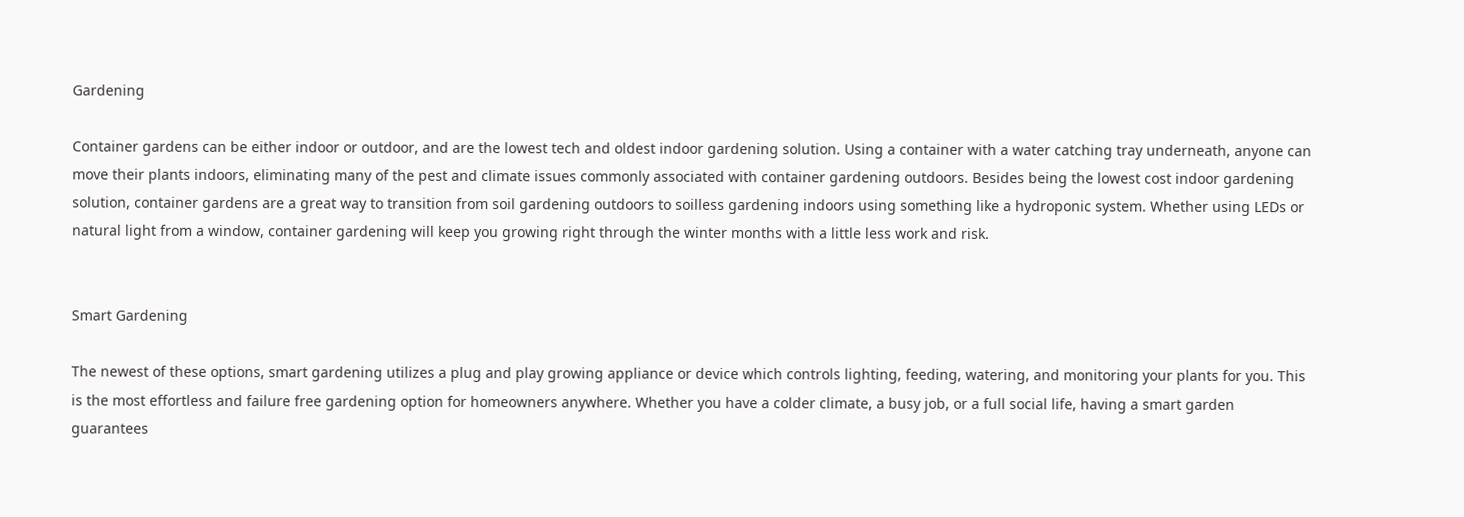Gardening

Container gardens can be either indoor or outdoor, and are the lowest tech and oldest indoor gardening solution. Using a container with a water catching tray underneath, anyone can move their plants indoors, eliminating many of the pest and climate issues commonly associated with container gardening outdoors. Besides being the lowest cost indoor gardening solution, container gardens are a great way to transition from soil gardening outdoors to soilless gardening indoors using something like a hydroponic system. Whether using LEDs or natural light from a window, container gardening will keep you growing right through the winter months with a little less work and risk.


Smart Gardening

The newest of these options, smart gardening utilizes a plug and play growing appliance or device which controls lighting, feeding, watering, and monitoring your plants for you. This is the most effortless and failure free gardening option for homeowners anywhere. Whether you have a colder climate, a busy job, or a full social life, having a smart garden guarantees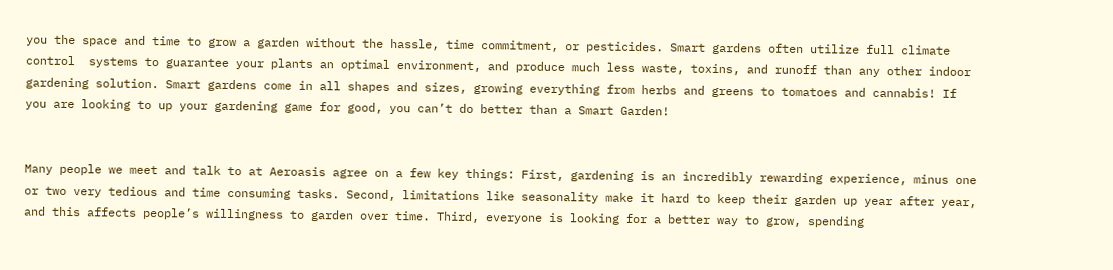you the space and time to grow a garden without the hassle, time commitment, or pesticides. Smart gardens often utilize full climate control  systems to guarantee your plants an optimal environment, and produce much less waste, toxins, and runoff than any other indoor gardening solution. Smart gardens come in all shapes and sizes, growing everything from herbs and greens to tomatoes and cannabis! If you are looking to up your gardening game for good, you can’t do better than a Smart Garden!


Many people we meet and talk to at Aeroasis agree on a few key things: First, gardening is an incredibly rewarding experience, minus one or two very tedious and time consuming tasks. Second, limitations like seasonality make it hard to keep their garden up year after year, and this affects people’s willingness to garden over time. Third, everyone is looking for a better way to grow, spending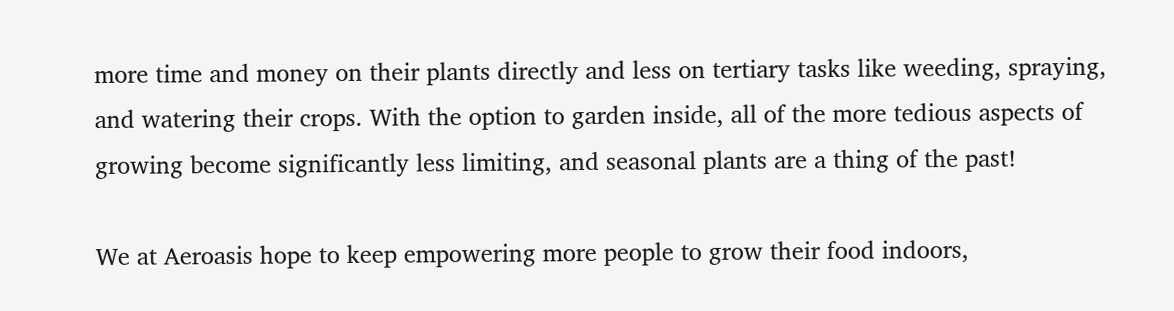more time and money on their plants directly and less on tertiary tasks like weeding, spraying, and watering their crops. With the option to garden inside, all of the more tedious aspects of growing become significantly less limiting, and seasonal plants are a thing of the past!

We at Aeroasis hope to keep empowering more people to grow their food indoors,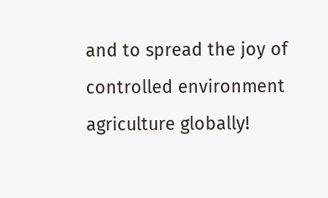and to spread the joy of controlled environment agriculture globally!